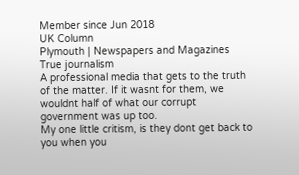Member since Jun 2018
UK Column
Plymouth | Newspapers and Magazines
True journalism
A professional media that gets to the truth of the matter. If it wasnt for them, we wouldnt half of what our corrupt government was up too.
My one little critism, is they dont get back to you when you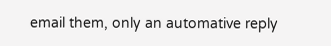email them, only an automative reply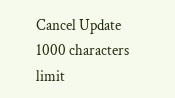Cancel Update
1000 characters limit